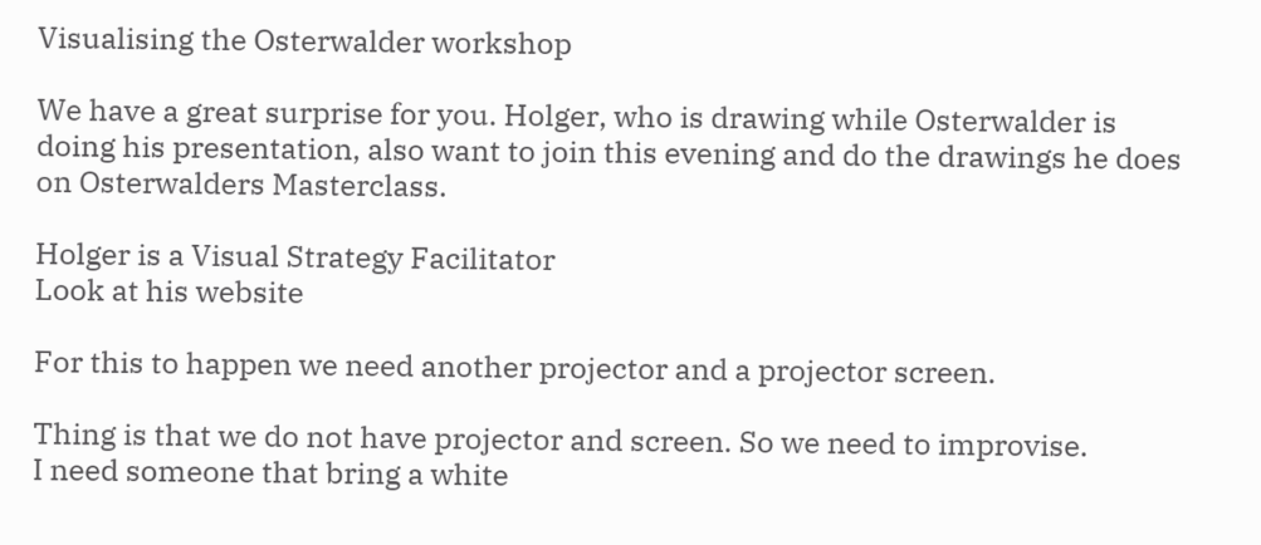Visualising the Osterwalder workshop

We have a great surprise for you. Holger, who is drawing while Osterwalder is doing his presentation, also want to join this evening and do the drawings he does on Osterwalders Masterclass.

Holger is a Visual Strategy Facilitator
Look at his website

For this to happen we need another projector and a projector screen.

Thing is that we do not have projector and screen. So we need to improvise.
I need someone that bring a white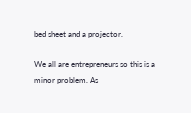bed sheet and a projector.

We all are entrepreneurs so this is a minor problem. As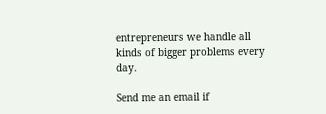entrepreneurs we handle all kinds of bigger problems every day.

Send me an email if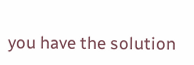you have the solution